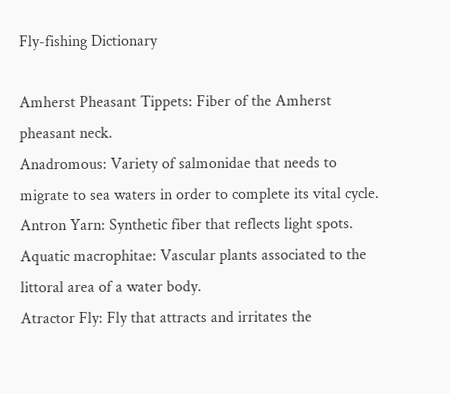Fly-fishing Dictionary

Amherst Pheasant Tippets: Fiber of the Amherst pheasant neck.
Anadromous: Variety of salmonidae that needs to migrate to sea waters in order to complete its vital cycle.
Antron Yarn: Synthetic fiber that reflects light spots.
Aquatic macrophitae: Vascular plants associated to the littoral area of a water body.
Atractor Fly: Fly that attracts and irritates the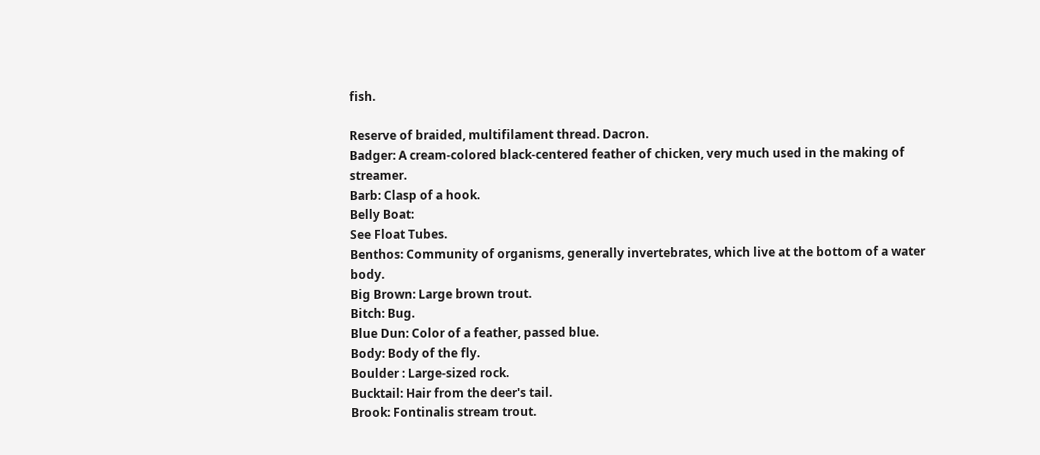fish.

Reserve of braided, multifilament thread. Dacron.
Badger: A cream-colored black-centered feather of chicken, very much used in the making of streamer.
Barb: Clasp of a hook.
Belly Boat:
See Float Tubes.
Benthos: Community of organisms, generally invertebrates, which live at the bottom of a water body.
Big Brown: Large brown trout.
Bitch: Bug.
Blue Dun: Color of a feather, passed blue.
Body: Body of the fly.
Boulder : Large-sized rock.
Bucktail: Hair from the deer's tail.
Brook: Fontinalis stream trout.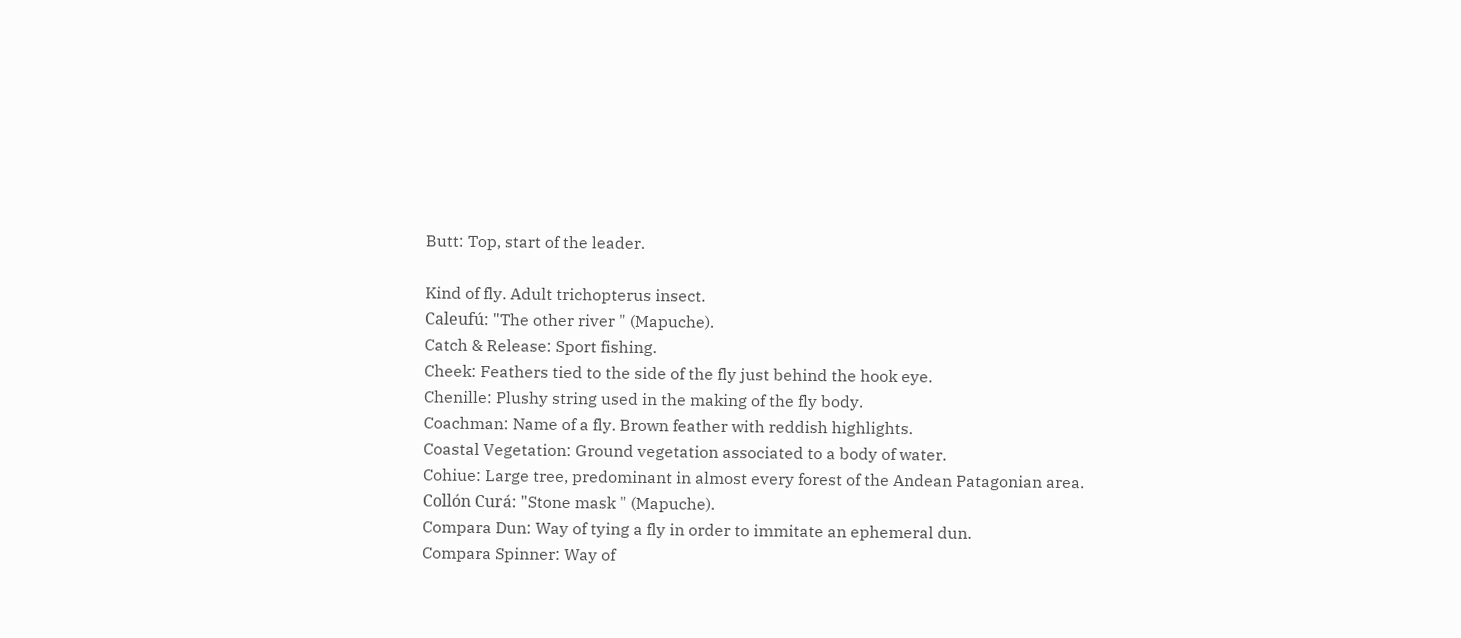Butt: Top, start of the leader.

Kind of fly. Adult trichopterus insect.
Caleufú: "The other river " (Mapuche).
Catch & Release: Sport fishing.
Cheek: Feathers tied to the side of the fly just behind the hook eye.
Chenille: Plushy string used in the making of the fly body.
Coachman: Name of a fly. Brown feather with reddish highlights.
Coastal Vegetation: Ground vegetation associated to a body of water.
Cohiue: Large tree, predominant in almost every forest of the Andean Patagonian area.
Collón Curá: "Stone mask " (Mapuche).
Compara Dun: Way of tying a fly in order to immitate an ephemeral dun.
Compara Spinner: Way of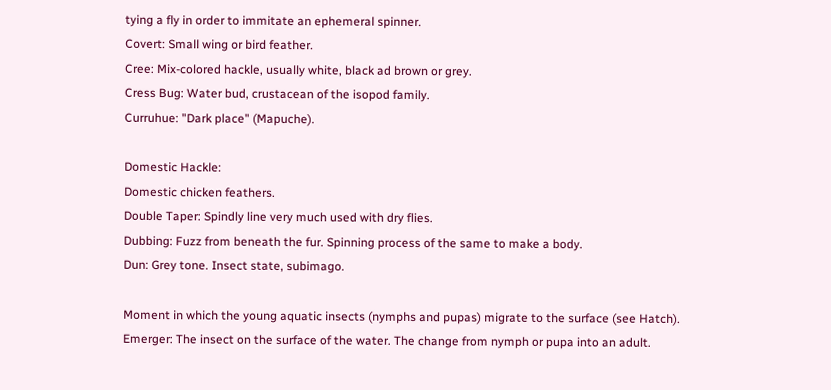tying a fly in order to immitate an ephemeral spinner.
Covert: Small wing or bird feather.
Cree: Mix-colored hackle, usually white, black ad brown or grey.
Cress Bug: Water bud, crustacean of the isopod family.
Curruhue: "Dark place" (Mapuche).

Domestic Hackle:
Domestic chicken feathers.
Double Taper: Spindly line very much used with dry flies.
Dubbing: Fuzz from beneath the fur. Spinning process of the same to make a body.
Dun: Grey tone. Insect state, subimago.

Moment in which the young aquatic insects (nymphs and pupas) migrate to the surface (see Hatch).
Emerger: The insect on the surface of the water. The change from nymph or pupa into an adult.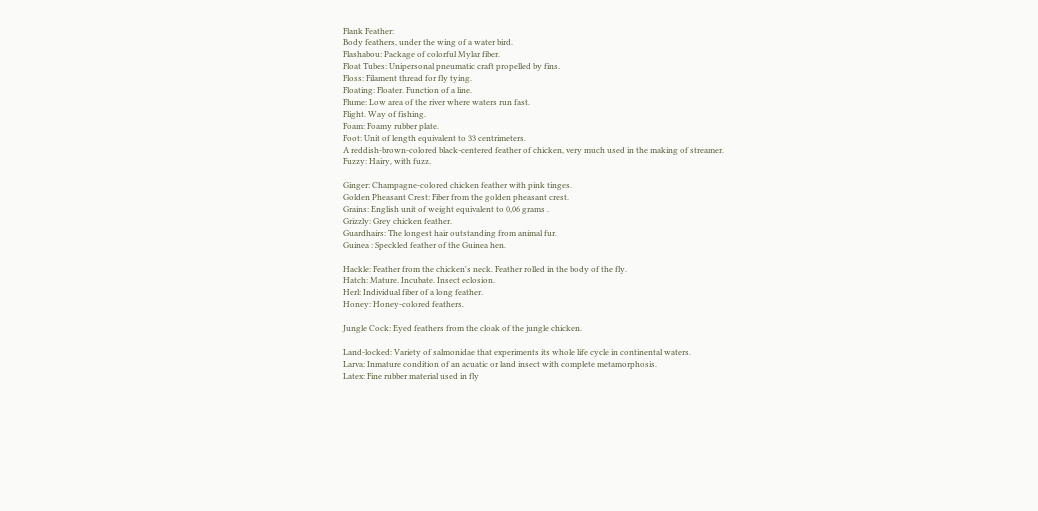Flank Feather:
Body feathers, under the wing of a water bird.
Flashabou: Package of colorful Mylar fiber.
Float Tubes: Unipersonal pneumatic craft propelled by fins.
Floss: Filament thread for fly tying.
Floating: Floater. Function of a line.
Flume: Low area of the river where waters run fast.
Flight. Way of fishing.
Foam: Foamy rubber plate.
Foot: Unit of length equivalent to 33 centrimeters.
A reddish-brown-colored black-centered feather of chicken, very much used in the making of streamer.
Fuzzy: Hairy, with fuzz.

Ginger: Champagne-colored chicken feather with pink tinges.
Golden Pheasant Crest: Fiber from the golden pheasant crest.
Grains: English unit of weight equivalent to 0,06 grams .
Grizzly: Grey chicken feather.
Guardhairs: The longest hair outstanding from animal fur.
Guinea : Speckled feather of the Guinea hen.

Hackle: Feather from the chicken's neck. Feather rolled in the body of the fly.
Hatch: Mature. Incubate. Insect eclosion.
Herl: Individual fiber of a long feather.
Honey: Honey-colored feathers.

Jungle Cock: Eyed feathers from the cloak of the jungle chicken.

Land-locked: Variety of salmonidae that experiments its whole life cycle in continental waters.
Larva: Inmature condition of an acuatic or land insect with complete metamorphosis.
Latex: Fine rubber material used in fly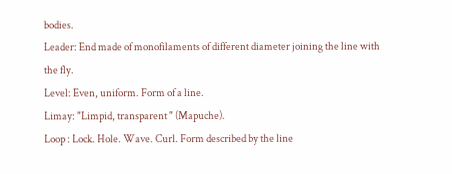bodies.
Leader: End made of monofilaments of different diameter joining the line with the fly.
Level: Even, uniform. Form of a line.
Limay: "Limpid, transparent " (Mapuche).
Loop : Lock. Hole. Wave. Curl. Form described by the line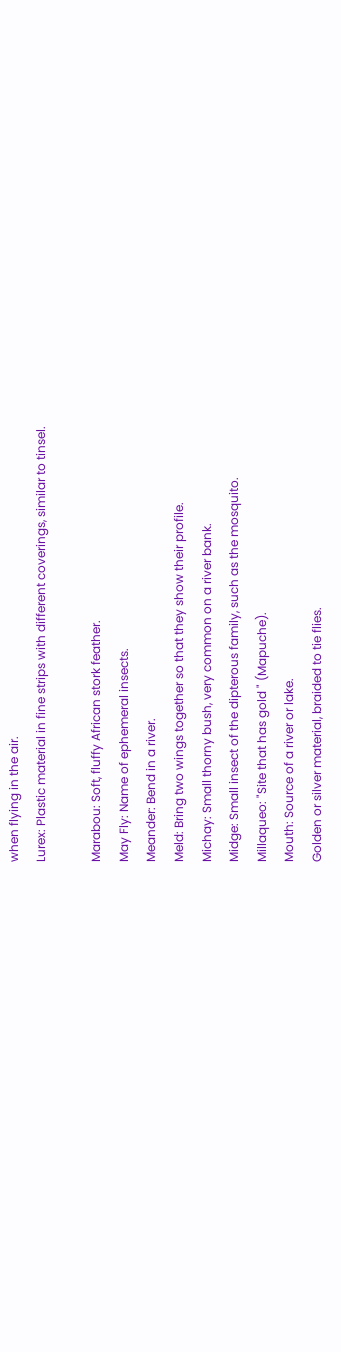when flying in the air.
Lurex: Plastic material in fine strips with different coverings, similar to tinsel.

Marabou: Soft, fluffy African stork feather.
May Fly: Name of ephemeral insects.
Meander: Bend in a river.
Meld: Bring two wings together so that they show their profile.
Michay: Small thorny bush, very common on a river bank.
Midge: Small insect of the dipterous family, such as the mosquito.
Millaqueo: "Site that has gold " (Mapuche).
Mouth: Source of a river or lake.
Golden or silver material, braided to tie flies.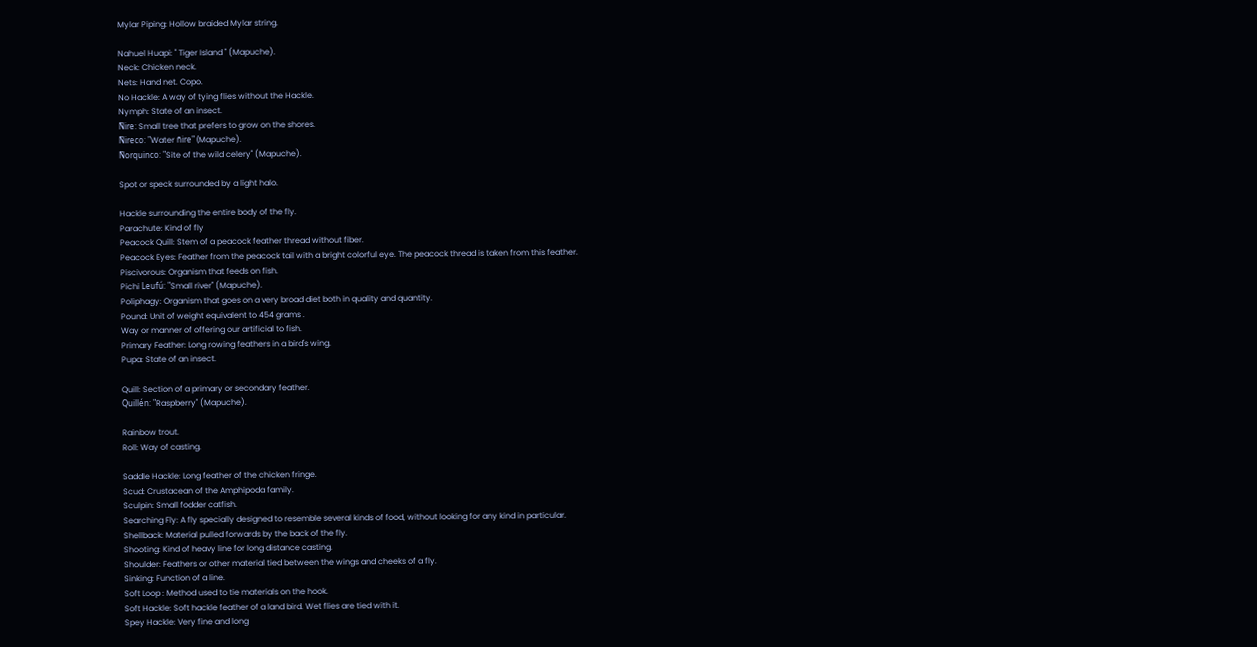Mylar Piping: Hollow braided Mylar string.

Nahuel Huapi: " Tiger Island " (Mapuche).
Neck: Chicken neck.
Nets: Hand net. Copo.
No Hackle: A way of tying flies without the Hackle.
Nymph: State of an insect.
Ñire: Small tree that prefers to grow on the shores.
Ñireco: "Water ñire" (Mapuche).
Ñorquinco: "Site of the wild celery" (Mapuche).

Spot or speck surrounded by a light halo.

Hackle surrounding the entire body of the fly.
Parachute: Kind of fly
Peacock Quill: Stem of a peacock feather thread without fiber.
Peacock Eyes: Feather from the peacock tail with a bright colorful eye. The peacock thread is taken from this feather.
Piscivorous: Organism that feeds on fish.
Pichi Leufú: "Small river" (Mapuche).
Poliphagy: Organism that goes on a very broad diet both in quality and quantity.
Pound: Unit of weight equivalent to 454 grams .
Way or manner of offering our artificial to fish.
Primary Feather: Long rowing feathers in a bird's wing.
Pupa: State of an insect.

Quill: Section of a primary or secondary feather.
Quillén: "Raspberry" (Mapuche).

Rainbow trout.
Roll: Way of casting.

Saddle Hackle: Long feather of the chicken fringe.
Scud: Crustacean of the Amphipoda family.
Sculpin: Small fodder catfish.
Searching Fly: A fly specially designed to resemble several kinds of food, without looking for any kind in particular.
Shellback: Material pulled forwards by the back of the fly.
Shooting: Kind of heavy line for long distance casting.
Shoulder: Feathers or other material tied between the wings and cheeks of a fly.
Sinking: Function of a line.
Soft Loop : Method used to tie materials on the hook.
Soft Hackle: Soft hackle feather of a land bird. Wet flies are tied with it.
Spey Hackle: Very fine and long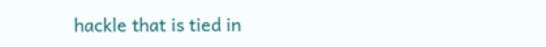hackle that is tied in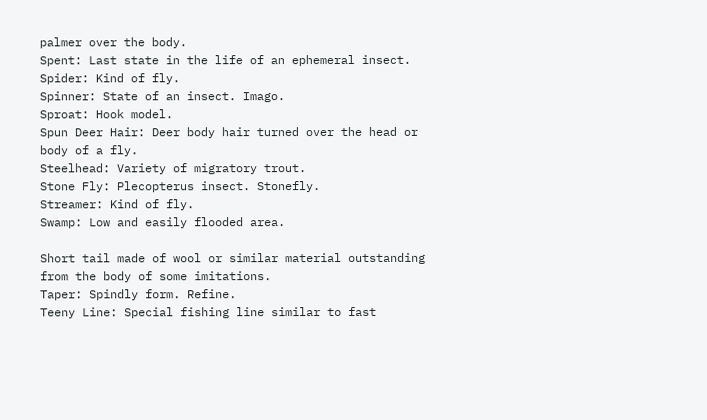palmer over the body.
Spent: Last state in the life of an ephemeral insect.
Spider: Kind of fly.
Spinner: State of an insect. Imago.
Sproat: Hook model.
Spun Deer Hair: Deer body hair turned over the head or body of a fly.
Steelhead: Variety of migratory trout.
Stone Fly: Plecopterus insect. Stonefly.
Streamer: Kind of fly.
Swamp: Low and easily flooded area.

Short tail made of wool or similar material outstanding from the body of some imitations.
Taper: Spindly form. Refine.
Teeny Line: Special fishing line similar to fast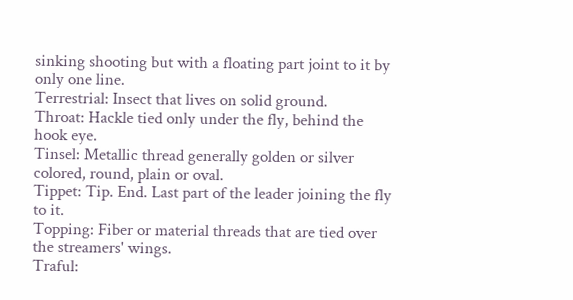sinking shooting but with a floating part joint to it by only one line.
Terrestrial: Insect that lives on solid ground.
Throat: Hackle tied only under the fly, behind the hook eye.
Tinsel: Metallic thread generally golden or silver colored, round, plain or oval.
Tippet: Tip. End. Last part of the leader joining the fly to it.
Topping: Fiber or material threads that are tied over the streamers' wings.
Traful: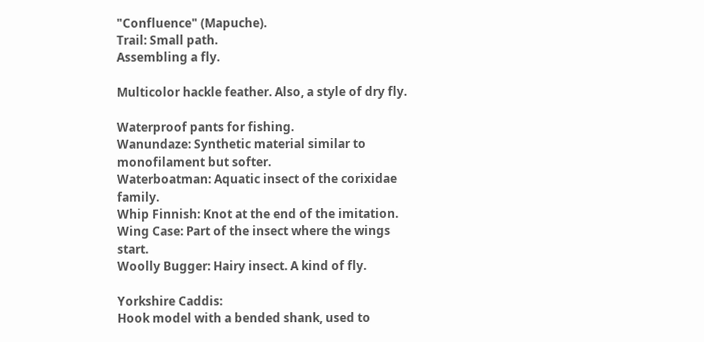"Confluence" (Mapuche).
Trail: Small path.
Assembling a fly.

Multicolor hackle feather. Also, a style of dry fly.

Waterproof pants for fishing.
Wanundaze: Synthetic material similar to monofilament but softer.
Waterboatman: Aquatic insect of the corixidae family.
Whip Finnish: Knot at the end of the imitation.
Wing Case: Part of the insect where the wings start.
Woolly Bugger: Hairy insect. A kind of fly.

Yorkshire Caddis:
Hook model with a bended shank, used to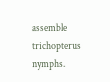assemble trichopterus nymphs.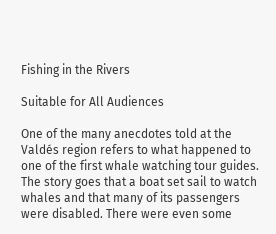Fishing in the Rivers

Suitable for All Audiences

One of the many anecdotes told at the Valdés region refers to what happened to one of the first whale watching tour guides. The story goes that a boat set sail to watch whales and that many of its passengers were disabled. There were even some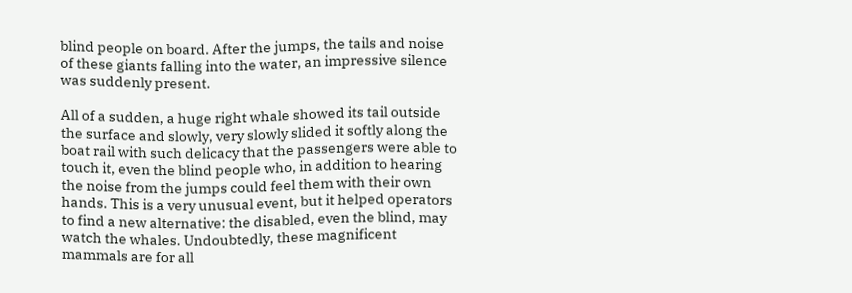blind people on board. After the jumps, the tails and noise of these giants falling into the water, an impressive silence was suddenly present.

All of a sudden, a huge right whale showed its tail outside the surface and slowly, very slowly slided it softly along the boat rail with such delicacy that the passengers were able to touch it, even the blind people who, in addition to hearing the noise from the jumps could feel them with their own hands. This is a very unusual event, but it helped operators to find a new alternative: the disabled, even the blind, may watch the whales. Undoubtedly, these magnificent mammals are for all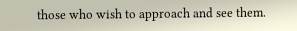those who wish to approach and see them.